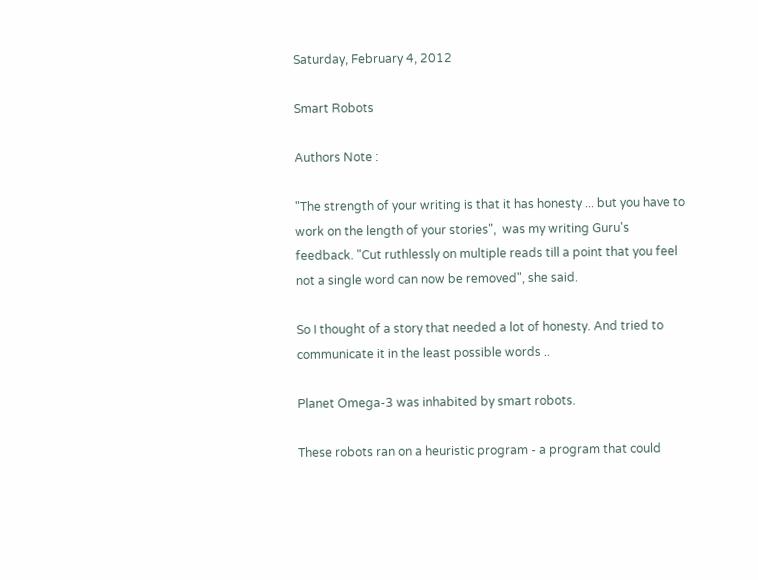Saturday, February 4, 2012

Smart Robots

Authors Note :

"The strength of your writing is that it has honesty ... but you have to work on the length of your stories",  was my writing Guru's  feedback. "Cut ruthlessly on multiple reads till a point that you feel not a single word can now be removed", she said.

So I thought of a story that needed a lot of honesty. And tried to communicate it in the least possible words ..

Planet Omega-3 was inhabited by smart robots.

These robots ran on a heuristic program - a program that could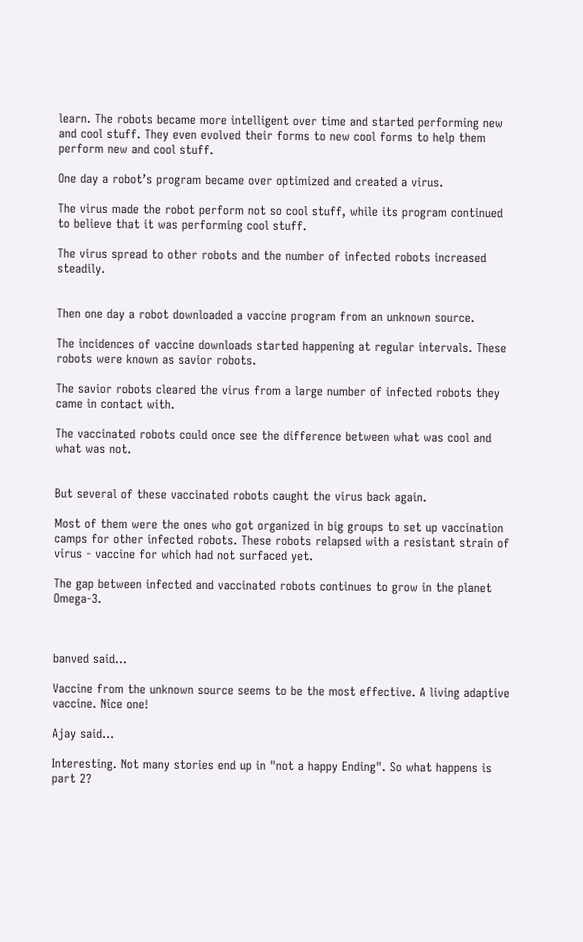learn. The robots became more intelligent over time and started performing new and cool stuff. They even evolved their forms to new cool forms to help them perform new and cool stuff.

One day a robot’s program became over optimized and created a virus.

The virus made the robot perform not so cool stuff, while its program continued to believe that it was performing cool stuff.

The virus spread to other robots and the number of infected robots increased steadily.


Then one day a robot downloaded a vaccine program from an unknown source.

The incidences of vaccine downloads started happening at regular intervals. These robots were known as savior robots.

The savior robots cleared the virus from a large number of infected robots they came in contact with.

The vaccinated robots could once see the difference between what was cool and what was not.


But several of these vaccinated robots caught the virus back again.

Most of them were the ones who got organized in big groups to set up vaccination camps for other infected robots. These robots relapsed with a resistant strain of virus - vaccine for which had not surfaced yet.

The gap between infected and vaccinated robots continues to grow in the planet Omega-3.



banved said...

Vaccine from the unknown source seems to be the most effective. A living adaptive vaccine. Nice one!

Ajay said...

Interesting. Not many stories end up in "not a happy Ending". So what happens is part 2?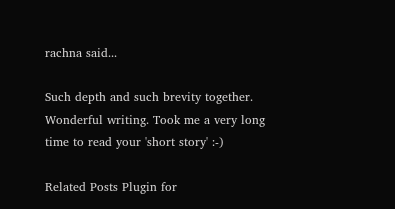rachna said...

Such depth and such brevity together. Wonderful writing. Took me a very long time to read your 'short story' :-)

Related Posts Plugin for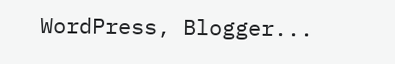WordPress, Blogger...